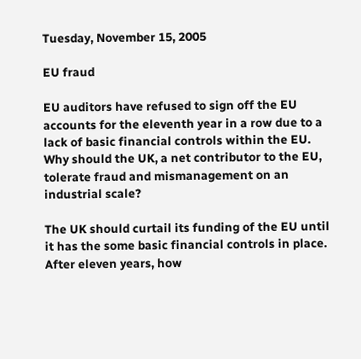Tuesday, November 15, 2005

EU fraud

EU auditors have refused to sign off the EU accounts for the eleventh year in a row due to a lack of basic financial controls within the EU. Why should the UK, a net contributor to the EU, tolerate fraud and mismanagement on an industrial scale?

The UK should curtail its funding of the EU until it has the some basic financial controls in place. After eleven years, how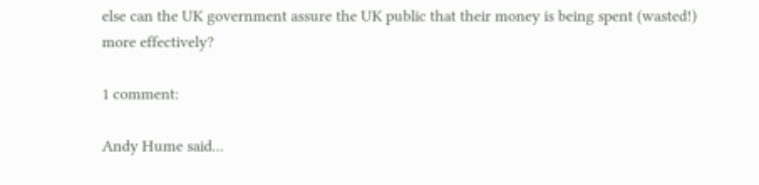else can the UK government assure the UK public that their money is being spent (wasted!) more effectively?

1 comment:

Andy Hume said...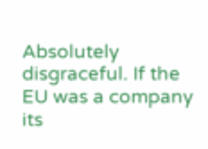Absolutely disgraceful. If the EU was a company its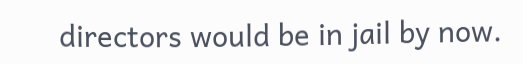directors would be in jail by now.